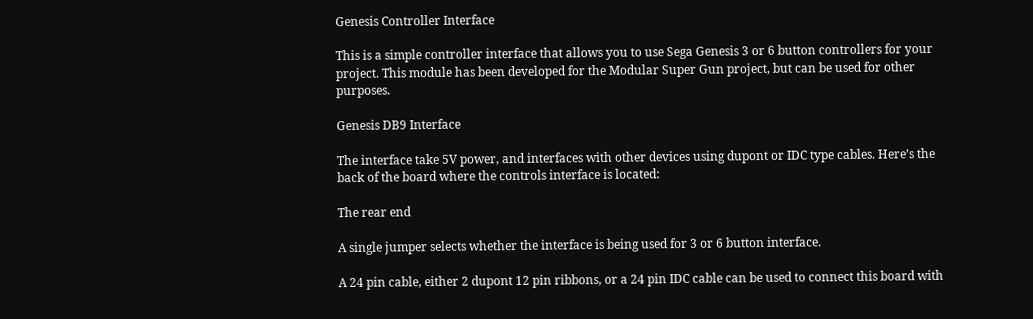Genesis Controller Interface

This is a simple controller interface that allows you to use Sega Genesis 3 or 6 button controllers for your project. This module has been developed for the Modular Super Gun project, but can be used for other purposes.

Genesis DB9 Interface

The interface take 5V power, and interfaces with other devices using dupont or IDC type cables. Here’s the back of the board where the controls interface is located:

The rear end

A single jumper selects whether the interface is being used for 3 or 6 button interface.

A 24 pin cable, either 2 dupont 12 pin ribbons, or a 24 pin IDC cable can be used to connect this board with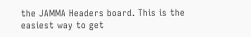the JAMMA Headers board. This is the easiest way to get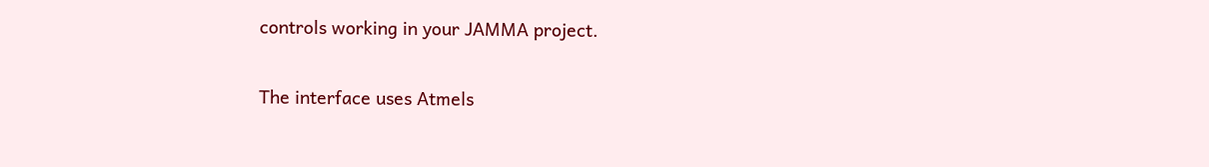controls working in your JAMMA project.

The interface uses Atmels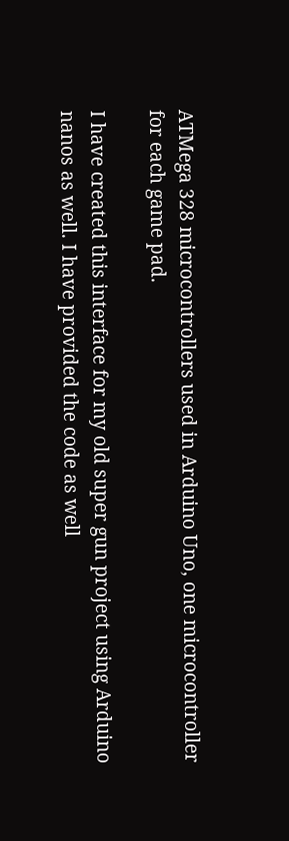ATMega 328 microcontrollers used in Arduino Uno, one microcontroller for each game pad.

I have created this interface for my old super gun project using Arduino nanos as well. I have provided the code as well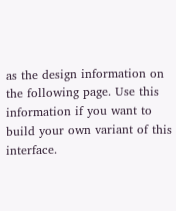as the design information on the following page. Use this information if you want to build your own variant of this interface.